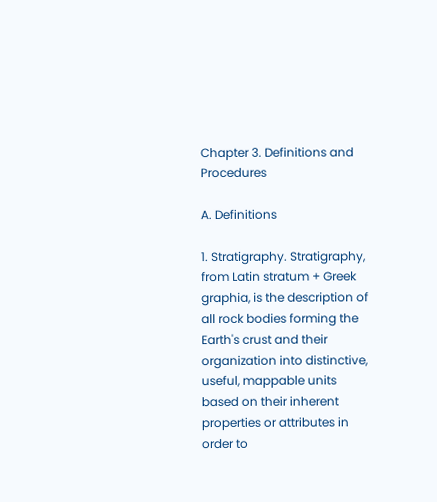Chapter 3. Definitions and Procedures

A. Definitions

1. Stratigraphy. Stratigraphy, from Latin stratum + Greek graphia, is the description of all rock bodies forming the Earth's crust and their organization into distinctive, useful, mappable units based on their inherent properties or attributes in order to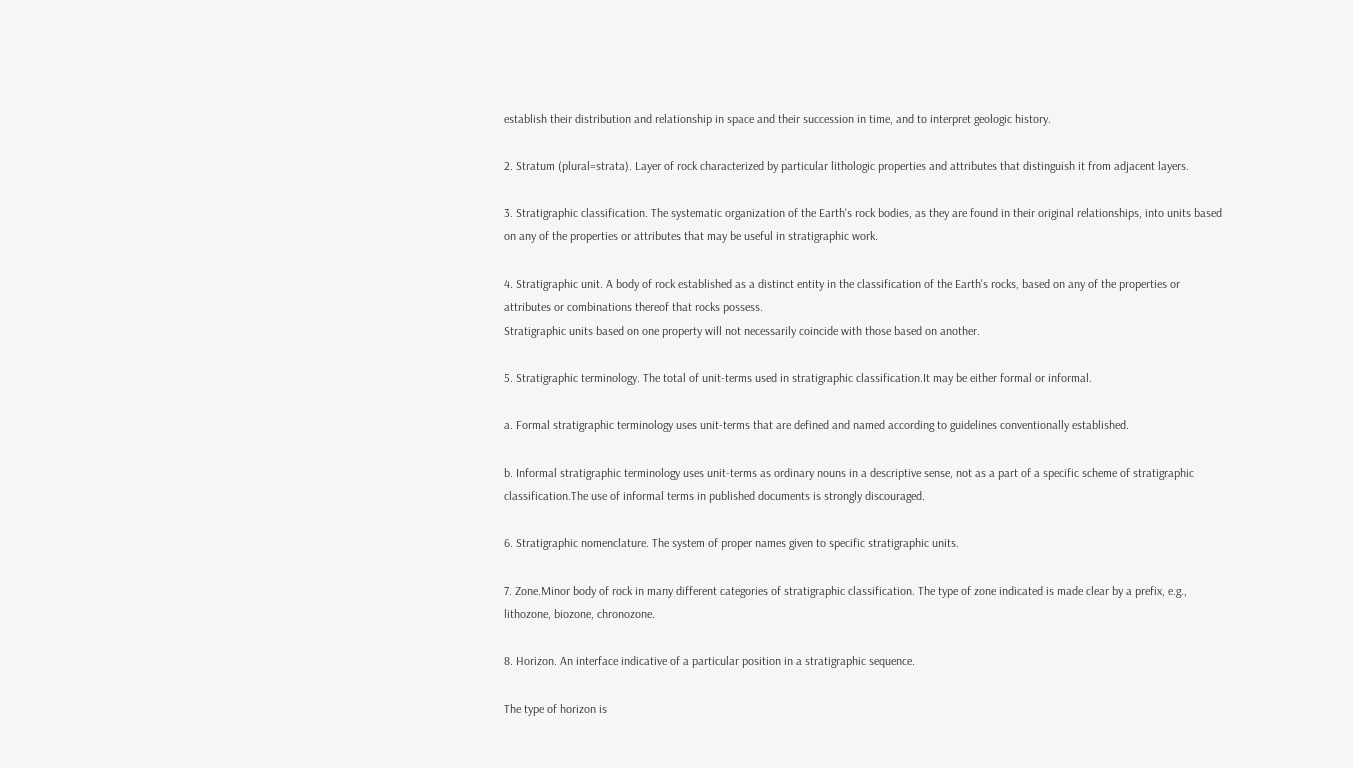establish their distribution and relationship in space and their succession in time, and to interpret geologic history.

2. Stratum (plural=strata). Layer of rock characterized by particular lithologic properties and attributes that distinguish it from adjacent layers.

3. Stratigraphic classification. The systematic organization of the Earth's rock bodies, as they are found in their original relationships, into units based on any of the properties or attributes that may be useful in stratigraphic work.

4. Stratigraphic unit. A body of rock established as a distinct entity in the classification of the Earth's rocks, based on any of the properties or attributes or combinations thereof that rocks possess.
Stratigraphic units based on one property will not necessarily coincide with those based on another.

5. Stratigraphic terminology. The total of unit-terms used in stratigraphic classification.It may be either formal or informal.

a. Formal stratigraphic terminology uses unit-terms that are defined and named according to guidelines conventionally established.

b. Informal stratigraphic terminology uses unit-terms as ordinary nouns in a descriptive sense, not as a part of a specific scheme of stratigraphic classification.The use of informal terms in published documents is strongly discouraged.

6. Stratigraphic nomenclature. The system of proper names given to specific stratigraphic units.

7. Zone.Minor body of rock in many different categories of stratigraphic classification. The type of zone indicated is made clear by a prefix, e.g., lithozone, biozone, chronozone.

8. Horizon. An interface indicative of a particular position in a stratigraphic sequence.

The type of horizon is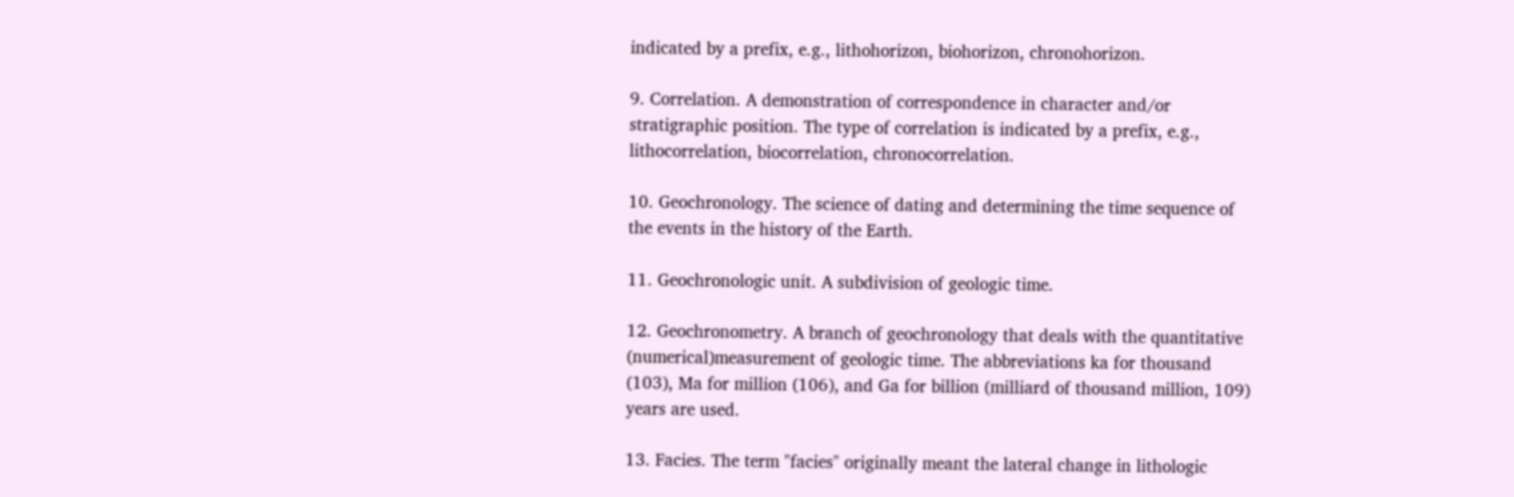indicated by a prefix, e.g., lithohorizon, biohorizon, chronohorizon.

9. Correlation. A demonstration of correspondence in character and/or stratigraphic position. The type of correlation is indicated by a prefix, e.g., lithocorrelation, biocorrelation, chronocorrelation.

10. Geochronology. The science of dating and determining the time sequence of the events in the history of the Earth.

11. Geochronologic unit. A subdivision of geologic time.

12. Geochronometry. A branch of geochronology that deals with the quantitative (numerical)measurement of geologic time. The abbreviations ka for thousand (103), Ma for million (106), and Ga for billion (milliard of thousand million, 109) years are used.

13. Facies. The term "facies" originally meant the lateral change in lithologic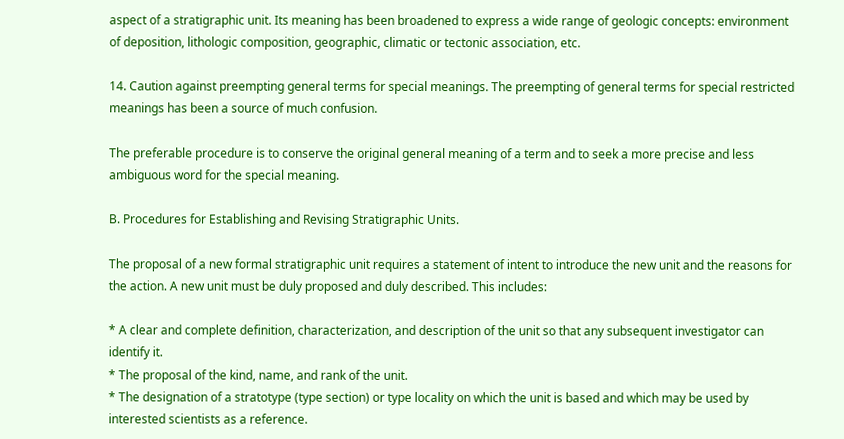aspect of a stratigraphic unit. Its meaning has been broadened to express a wide range of geologic concepts: environment of deposition, lithologic composition, geographic, climatic or tectonic association, etc.

14. Caution against preempting general terms for special meanings. The preempting of general terms for special restricted meanings has been a source of much confusion.

The preferable procedure is to conserve the original general meaning of a term and to seek a more precise and less ambiguous word for the special meaning.

B. Procedures for Establishing and Revising Stratigraphic Units.

The proposal of a new formal stratigraphic unit requires a statement of intent to introduce the new unit and the reasons for the action. A new unit must be duly proposed and duly described. This includes:

* A clear and complete definition, characterization, and description of the unit so that any subsequent investigator can identify it.
* The proposal of the kind, name, and rank of the unit.
* The designation of a stratotype (type section) or type locality on which the unit is based and which may be used by interested scientists as a reference.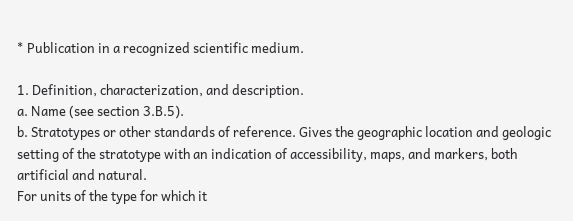* Publication in a recognized scientific medium.

1. Definition, characterization, and description.
a. Name (see section 3.B.5).
b. Stratotypes or other standards of reference. Gives the geographic location and geologic setting of the stratotype with an indication of accessibility, maps, and markers, both artificial and natural.
For units of the type for which it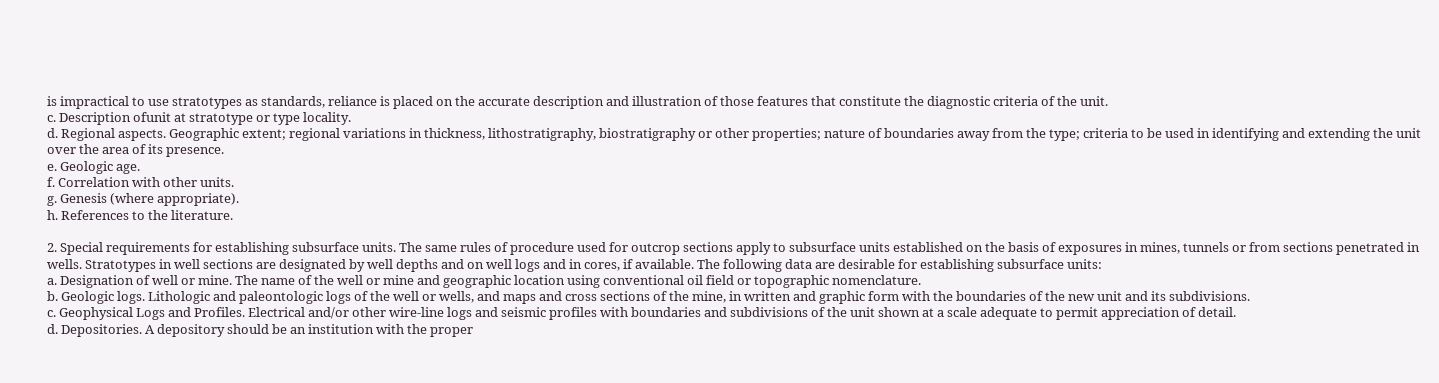is impractical to use stratotypes as standards, reliance is placed on the accurate description and illustration of those features that constitute the diagnostic criteria of the unit.
c. Description ofunit at stratotype or type locality.
d. Regional aspects. Geographic extent; regional variations in thickness, lithostratigraphy, biostratigraphy or other properties; nature of boundaries away from the type; criteria to be used in identifying and extending the unit over the area of its presence.
e. Geologic age.
f. Correlation with other units.
g. Genesis (where appropriate).
h. References to the literature.

2. Special requirements for establishing subsurface units. The same rules of procedure used for outcrop sections apply to subsurface units established on the basis of exposures in mines, tunnels or from sections penetrated in wells. Stratotypes in well sections are designated by well depths and on well logs and in cores, if available. The following data are desirable for establishing subsurface units:
a. Designation of well or mine. The name of the well or mine and geographic location using conventional oil field or topographic nomenclature.
b. Geologic logs. Lithologic and paleontologic logs of the well or wells, and maps and cross sections of the mine, in written and graphic form with the boundaries of the new unit and its subdivisions.
c. Geophysical Logs and Profiles. Electrical and/or other wire-line logs and seismic profiles with boundaries and subdivisions of the unit shown at a scale adequate to permit appreciation of detail.
d. Depositories. A depository should be an institution with the proper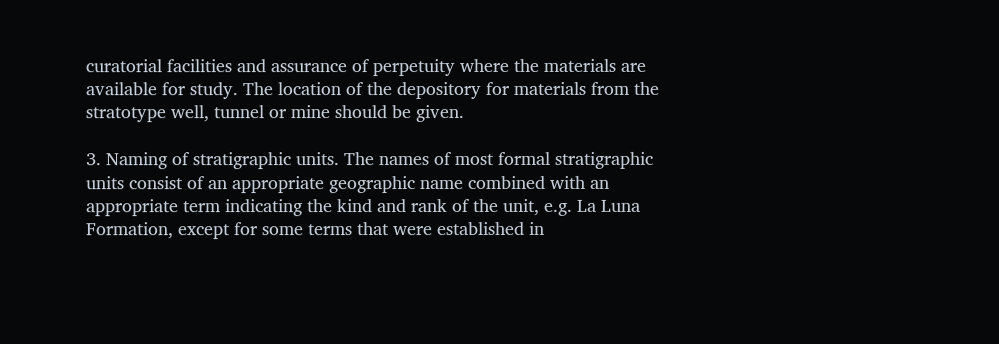curatorial facilities and assurance of perpetuity where the materials are available for study. The location of the depository for materials from the stratotype well, tunnel or mine should be given.

3. Naming of stratigraphic units. The names of most formal stratigraphic units consist of an appropriate geographic name combined with an appropriate term indicating the kind and rank of the unit, e.g. La Luna Formation, except for some terms that were established in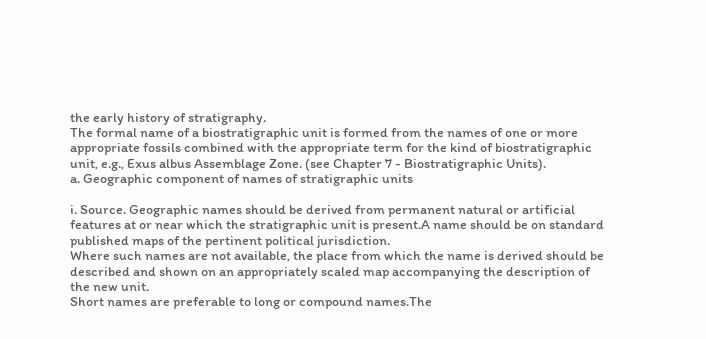the early history of stratigraphy.
The formal name of a biostratigraphic unit is formed from the names of one or more appropriate fossils combined with the appropriate term for the kind of biostratigraphic unit, e.g., Exus albus Assemblage Zone. (see Chapter 7 - Biostratigraphic Units).
a. Geographic component of names of stratigraphic units

i. Source. Geographic names should be derived from permanent natural or artificial features at or near which the stratigraphic unit is present.A name should be on standard published maps of the pertinent political jurisdiction.
Where such names are not available, the place from which the name is derived should be described and shown on an appropriately scaled map accompanying the description of the new unit.
Short names are preferable to long or compound names.The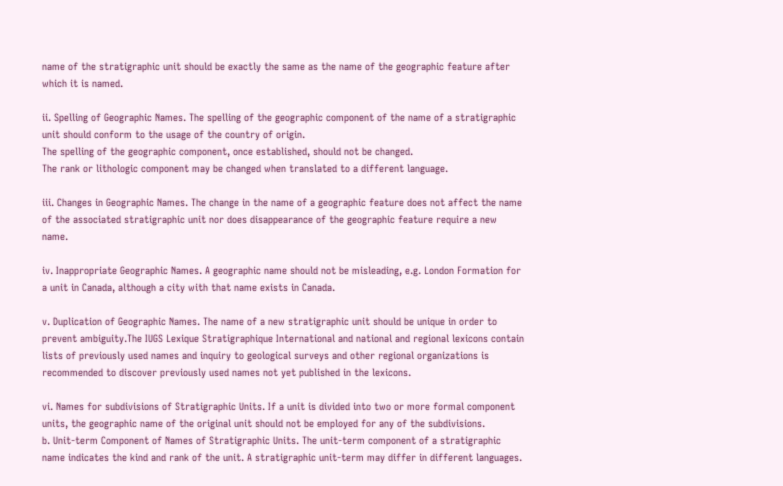name of the stratigraphic unit should be exactly the same as the name of the geographic feature after which it is named.

ii. Spelling of Geographic Names. The spelling of the geographic component of the name of a stratigraphic unit should conform to the usage of the country of origin.
The spelling of the geographic component, once established, should not be changed.
The rank or lithologic component may be changed when translated to a different language.

iii. Changes in Geographic Names. The change in the name of a geographic feature does not affect the name of the associated stratigraphic unit nor does disappearance of the geographic feature require a new name.

iv. Inappropriate Geographic Names. A geographic name should not be misleading, e.g. London Formation for a unit in Canada, although a city with that name exists in Canada.

v. Duplication of Geographic Names. The name of a new stratigraphic unit should be unique in order to prevent ambiguity.The IUGS Lexique Stratigraphique International and national and regional lexicons contain lists of previously used names and inquiry to geological surveys and other regional organizations is recommended to discover previously used names not yet published in the lexicons.

vi. Names for subdivisions of Stratigraphic Units. If a unit is divided into two or more formal component units, the geographic name of the original unit should not be employed for any of the subdivisions.
b. Unit-term Component of Names of Stratigraphic Units. The unit-term component of a stratigraphic name indicates the kind and rank of the unit. A stratigraphic unit-term may differ in different languages.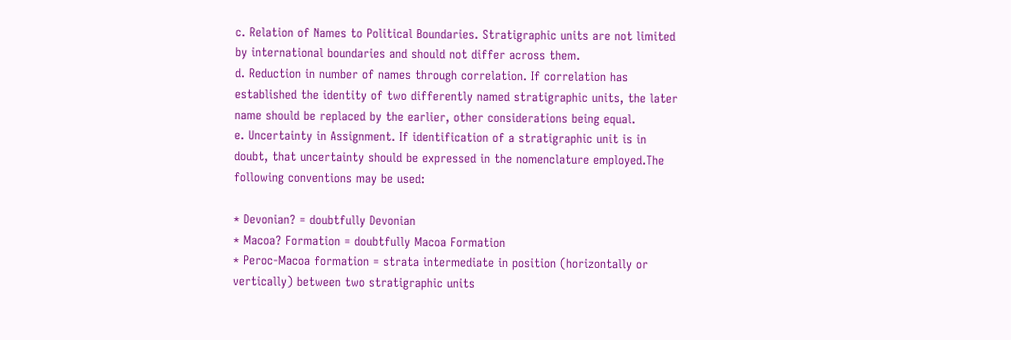c. Relation of Names to Political Boundaries. Stratigraphic units are not limited by international boundaries and should not differ across them.
d. Reduction in number of names through correlation. If correlation has established the identity of two differently named stratigraphic units, the later name should be replaced by the earlier, other considerations being equal.
e. Uncertainty in Assignment. If identification of a stratigraphic unit is in doubt, that uncertainty should be expressed in the nomenclature employed.The following conventions may be used:

* Devonian? = doubtfully Devonian
* Macoa? Formation = doubtfully Macoa Formation
* Peroc-Macoa formation = strata intermediate in position (horizontally or vertically) between two stratigraphic units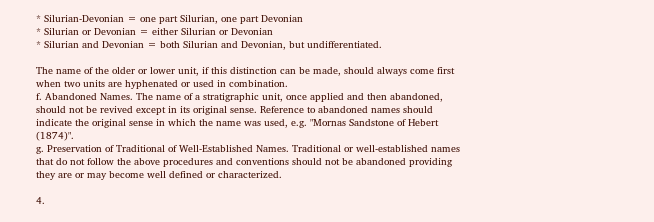* Silurian-Devonian = one part Silurian, one part Devonian
* Silurian or Devonian = either Silurian or Devonian
* Silurian and Devonian = both Silurian and Devonian, but undifferentiated.

The name of the older or lower unit, if this distinction can be made, should always come first when two units are hyphenated or used in combination.
f. Abandoned Names. The name of a stratigraphic unit, once applied and then abandoned, should not be revived except in its original sense. Reference to abandoned names should indicate the original sense in which the name was used, e.g. "Mornas Sandstone of Hebert (1874)".
g. Preservation of Traditional of Well-Established Names. Traditional or well-established names that do not follow the above procedures and conventions should not be abandoned providing they are or may become well defined or characterized.

4.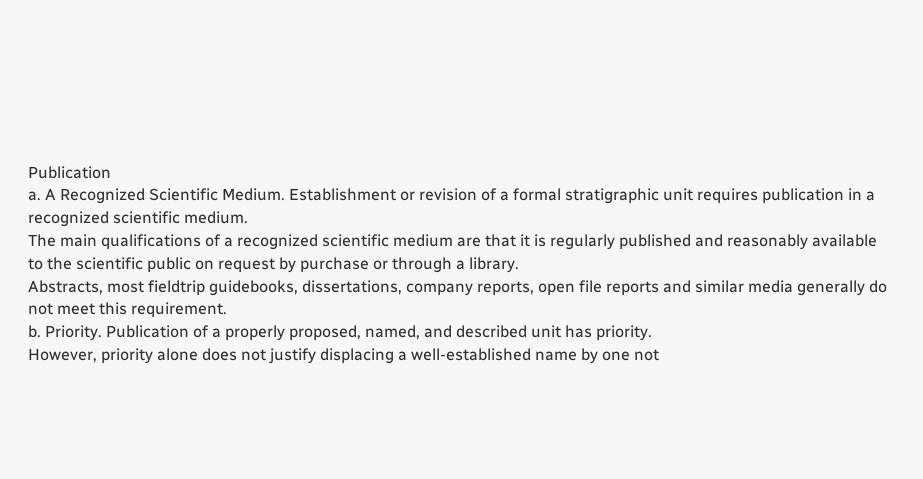Publication
a. A Recognized Scientific Medium. Establishment or revision of a formal stratigraphic unit requires publication in a recognized scientific medium.
The main qualifications of a recognized scientific medium are that it is regularly published and reasonably available to the scientific public on request by purchase or through a library.
Abstracts, most fieldtrip guidebooks, dissertations, company reports, open file reports and similar media generally do not meet this requirement.
b. Priority. Publication of a properly proposed, named, and described unit has priority.
However, priority alone does not justify displacing a well-established name by one not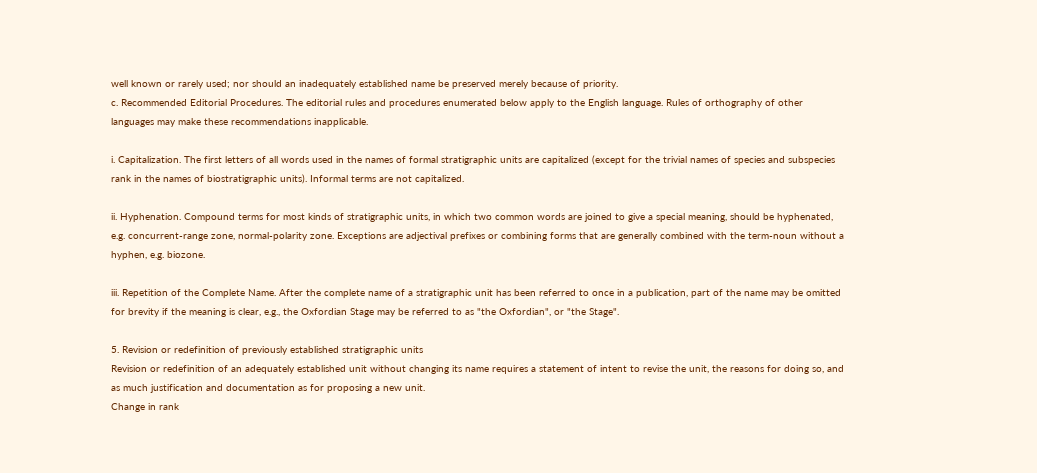well known or rarely used; nor should an inadequately established name be preserved merely because of priority.
c. Recommended Editorial Procedures. The editorial rules and procedures enumerated below apply to the English language. Rules of orthography of other languages may make these recommendations inapplicable.

i. Capitalization. The first letters of all words used in the names of formal stratigraphic units are capitalized (except for the trivial names of species and subspecies rank in the names of biostratigraphic units). Informal terms are not capitalized.

ii. Hyphenation. Compound terms for most kinds of stratigraphic units, in which two common words are joined to give a special meaning, should be hyphenated, e.g. concurrent-range zone, normal-polarity zone. Exceptions are adjectival prefixes or combining forms that are generally combined with the term-noun without a hyphen, e.g. biozone.

iii. Repetition of the Complete Name. After the complete name of a stratigraphic unit has been referred to once in a publication, part of the name may be omitted for brevity if the meaning is clear, e.g., the Oxfordian Stage may be referred to as "the Oxfordian", or "the Stage".

5. Revision or redefinition of previously established stratigraphic units
Revision or redefinition of an adequately established unit without changing its name requires a statement of intent to revise the unit, the reasons for doing so, and as much justification and documentation as for proposing a new unit.
Change in rank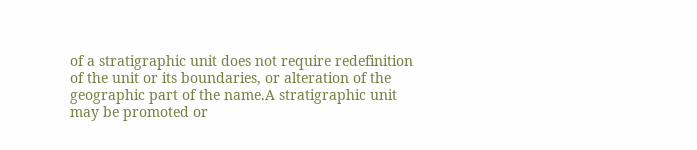of a stratigraphic unit does not require redefinition of the unit or its boundaries, or alteration of the geographic part of the name.A stratigraphic unit may be promoted or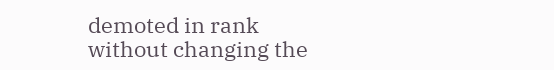demoted in rank without changing the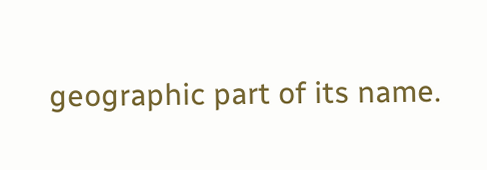geographic part of its name.